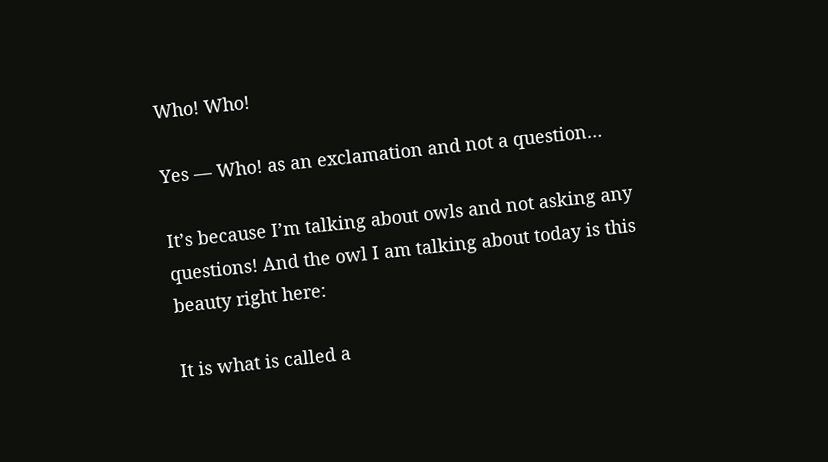Who! Who!

Yes — Who! as an exclamation and not a question…

It’s because I’m talking about owls and not asking any questions! And the owl I am talking about today is this beauty right here:

It is what is called a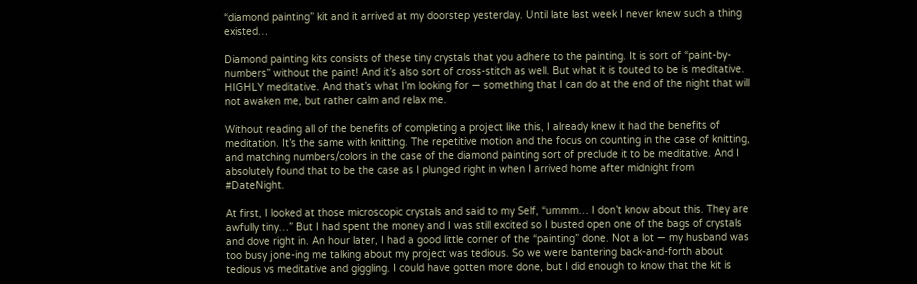“diamond painting” kit and it arrived at my doorstep yesterday. Until late last week I never knew such a thing existed…

Diamond painting kits consists of these tiny crystals that you adhere to the painting. It is sort of “paint-by-numbers” without the paint! And it’s also sort of cross-stitch as well. But what it is touted to be is meditative. HIGHLY meditative. And that’s what I’m looking for — something that I can do at the end of the night that will not awaken me, but rather calm and relax me.

Without reading all of the benefits of completing a project like this, I already knew it had the benefits of meditation. It’s the same with knitting. The repetitive motion and the focus on counting in the case of knitting, and matching numbers/colors in the case of the diamond painting sort of preclude it to be meditative. And I absolutely found that to be the case as I plunged right in when I arrived home after midnight from #DateNight.

At first, I looked at those microscopic crystals and said to my Self, “ummm… I don’t know about this. They are awfully tiny…” But I had spent the money and I was still excited so I busted open one of the bags of crystals and dove right in. An hour later, I had a good little corner of the “painting” done. Not a lot — my husband was too busy jone-ing me talking about my project was tedious. So we were bantering back-and-forth about tedious vs meditative and giggling. I could have gotten more done, but I did enough to know that the kit is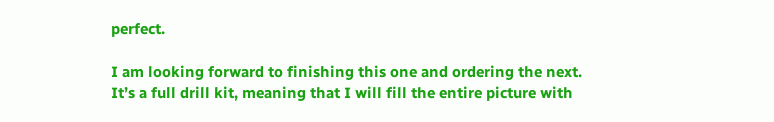perfect.

I am looking forward to finishing this one and ordering the next. It’s a full drill kit, meaning that I will fill the entire picture with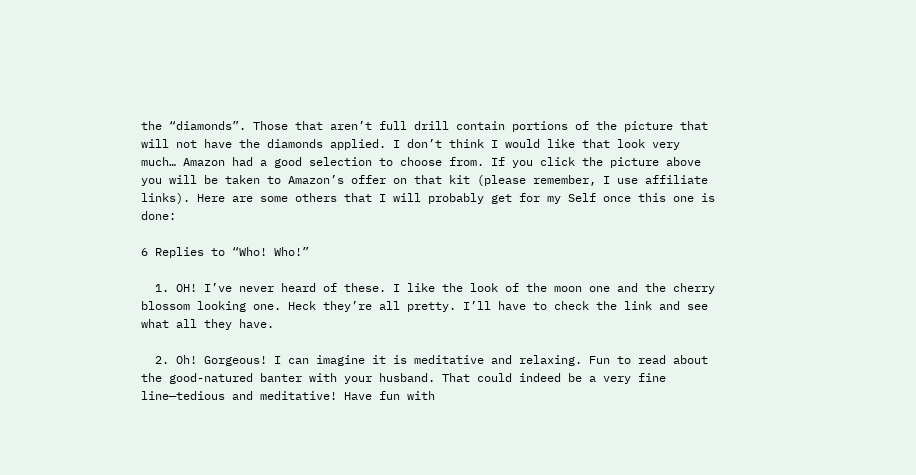the “diamonds”. Those that aren’t full drill contain portions of the picture that will not have the diamonds applied. I don’t think I would like that look very much… Amazon had a good selection to choose from. If you click the picture above you will be taken to Amazon’s offer on that kit (please remember, I use affiliate links). Here are some others that I will probably get for my Self once this one is done:

6 Replies to “Who! Who!”

  1. OH! I’ve never heard of these. I like the look of the moon one and the cherry blossom looking one. Heck they’re all pretty. I’ll have to check the link and see what all they have.

  2. Oh! Gorgeous! I can imagine it is meditative and relaxing. Fun to read about the good-natured banter with your husband. That could indeed be a very fine line—tedious and meditative! Have fun with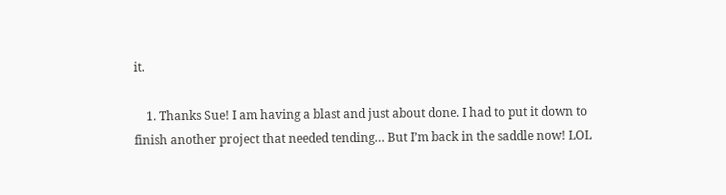it.

    1. Thanks Sue! I am having a blast and just about done. I had to put it down to finish another project that needed tending… But I’m back in the saddle now! LOL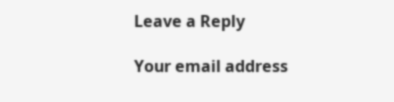Leave a Reply

Your email address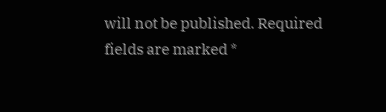will not be published. Required fields are marked *